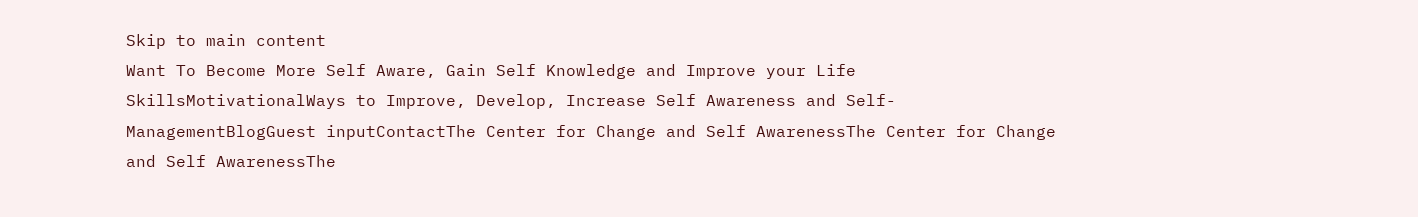Skip to main content
Want To Become More Self Aware, Gain Self Knowledge and Improve your Life SkillsMotivationalWays to Improve, Develop, Increase Self Awareness and Self-ManagementBlogGuest inputContactThe Center for Change and Self AwarenessThe Center for Change and Self AwarenessThe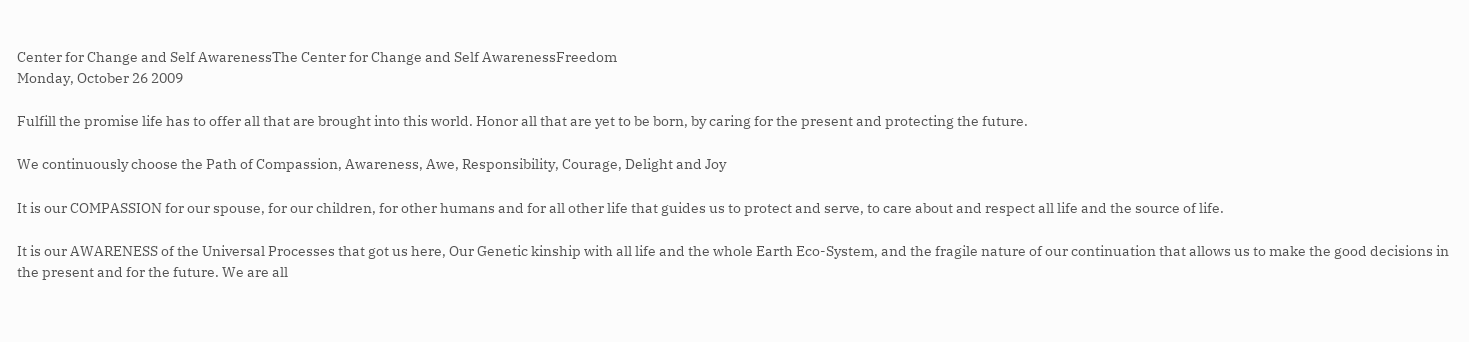Center for Change and Self AwarenessThe Center for Change and Self AwarenessFreedom
Monday, October 26 2009

Fulfill the promise life has to offer all that are brought into this world. Honor all that are yet to be born, by caring for the present and protecting the future.

We continuously choose the Path of Compassion, Awareness, Awe, Responsibility, Courage, Delight and Joy

It is our COMPASSION for our spouse, for our children, for other humans and for all other life that guides us to protect and serve, to care about and respect all life and the source of life.

It is our AWARENESS of the Universal Processes that got us here, Our Genetic kinship with all life and the whole Earth Eco-System, and the fragile nature of our continuation that allows us to make the good decisions in the present and for the future. We are all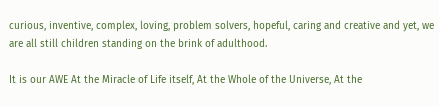curious, inventive, complex, loving, problem solvers, hopeful, caring and creative and yet, we are all still children standing on the brink of adulthood.

It is our AWE At the Miracle of Life itself, At the Whole of the Universe, At the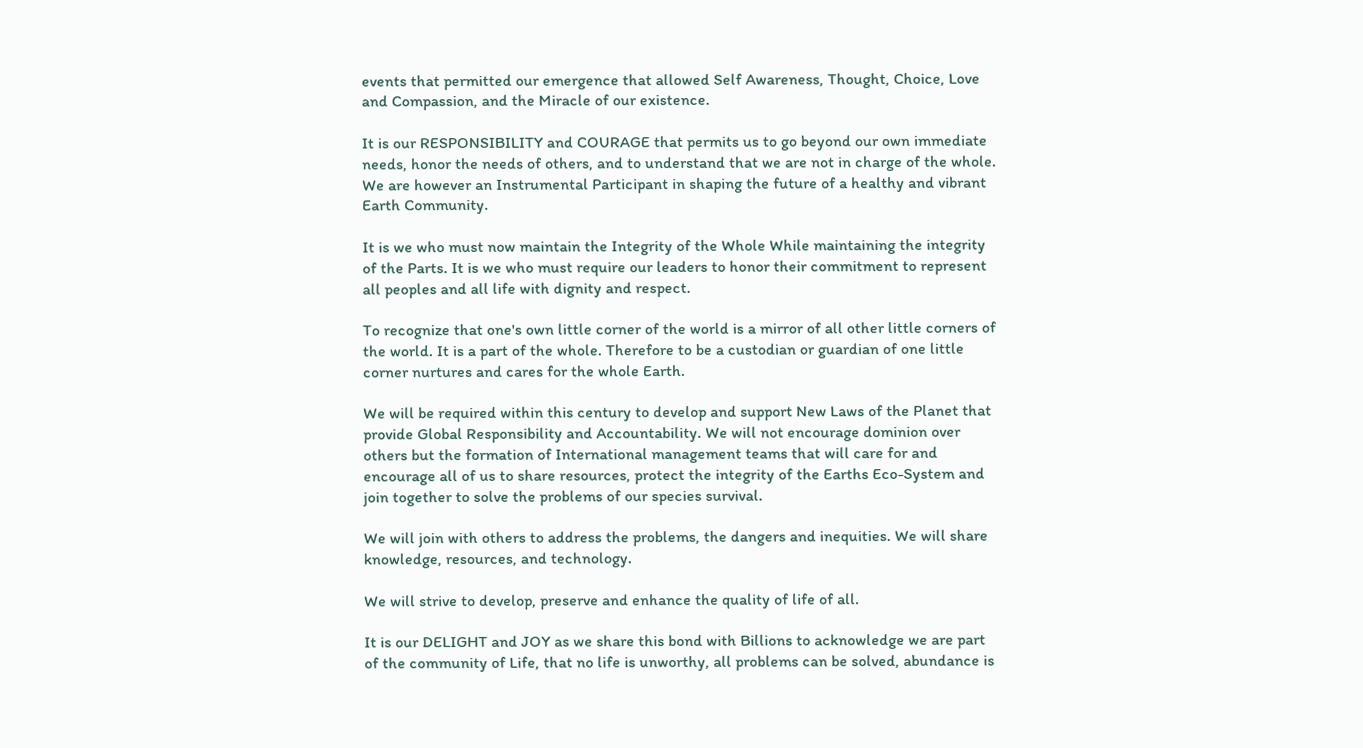events that permitted our emergence that allowed Self Awareness, Thought, Choice, Love and Compassion, and the Miracle of our existence.

It is our RESPONSIBILITY and COURAGE that permits us to go beyond our own immediate needs, honor the needs of others, and to understand that we are not in charge of the whole. We are however an Instrumental Participant in shaping the future of a healthy and vibrant Earth Community.

It is we who must now maintain the Integrity of the Whole While maintaining the integrity of the Parts. It is we who must require our leaders to honor their commitment to represent all peoples and all life with dignity and respect.

To recognize that one's own little corner of the world is a mirror of all other little corners of the world. It is a part of the whole. Therefore to be a custodian or guardian of one little corner nurtures and cares for the whole Earth.

We will be required within this century to develop and support New Laws of the Planet that provide Global Responsibility and Accountability. We will not encourage dominion over others but the formation of International management teams that will care for and encourage all of us to share resources, protect the integrity of the Earths Eco-System and join together to solve the problems of our species survival.

We will join with others to address the problems, the dangers and inequities. We will share knowledge, resources, and technology.

We will strive to develop, preserve and enhance the quality of life of all.

It is our DELIGHT and JOY as we share this bond with Billions to acknowledge we are part of the community of Life, that no life is unworthy, all problems can be solved, abundance is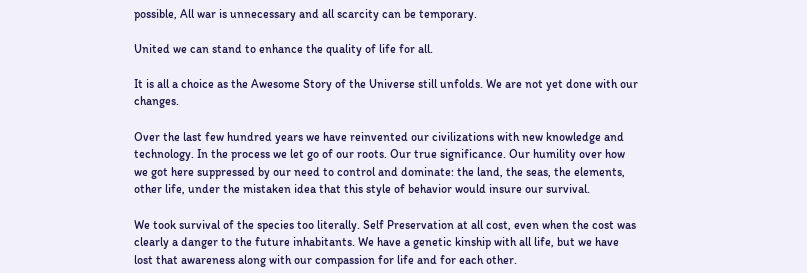possible, All war is unnecessary and all scarcity can be temporary.

United we can stand to enhance the quality of life for all.

It is all a choice as the Awesome Story of the Universe still unfolds. We are not yet done with our changes.

Over the last few hundred years we have reinvented our civilizations with new knowledge and technology. In the process we let go of our roots. Our true significance. Our humility over how we got here suppressed by our need to control and dominate: the land, the seas, the elements, other life, under the mistaken idea that this style of behavior would insure our survival.

We took survival of the species too literally. Self Preservation at all cost, even when the cost was clearly a danger to the future inhabitants. We have a genetic kinship with all life, but we have lost that awareness along with our compassion for life and for each other.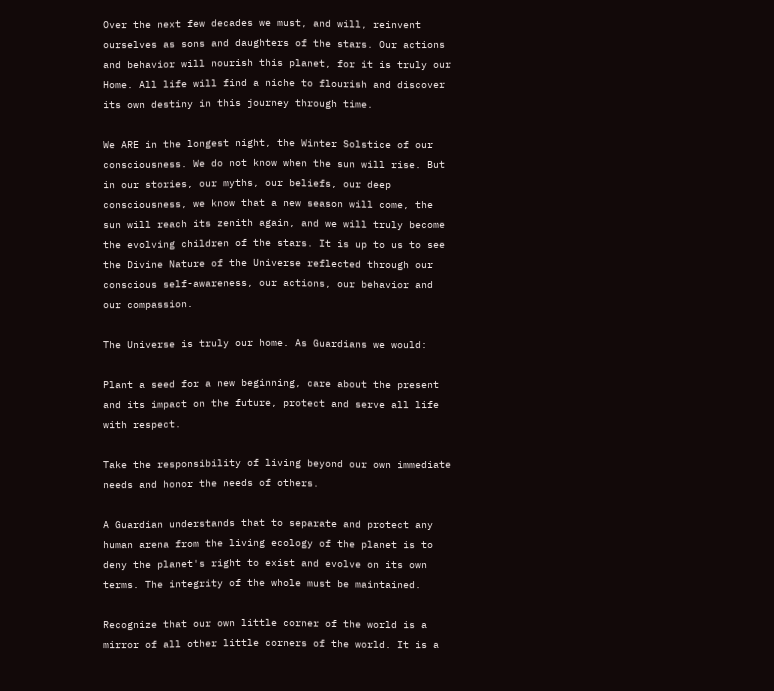Over the next few decades we must, and will, reinvent ourselves as sons and daughters of the stars. Our actions and behavior will nourish this planet, for it is truly our Home. All life will find a niche to flourish and discover its own destiny in this journey through time.

We ARE in the longest night, the Winter Solstice of our consciousness. We do not know when the sun will rise. But in our stories, our myths, our beliefs, our deep consciousness, we know that a new season will come, the sun will reach its zenith again, and we will truly become the evolving children of the stars. It is up to us to see the Divine Nature of the Universe reflected through our conscious self-awareness, our actions, our behavior and our compassion.

The Universe is truly our home. As Guardians we would:

Plant a seed for a new beginning, care about the present and its impact on the future, protect and serve all life with respect.

Take the responsibility of living beyond our own immediate needs and honor the needs of others.

A Guardian understands that to separate and protect any human arena from the living ecology of the planet is to deny the planet's right to exist and evolve on its own terms. The integrity of the whole must be maintained.

Recognize that our own little corner of the world is a mirror of all other little corners of the world. It is a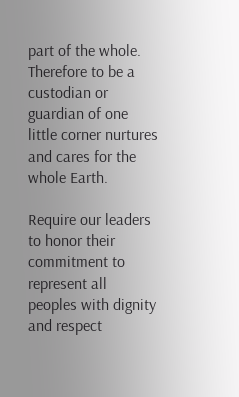part of the whole. Therefore to be a custodian or guardian of one little corner nurtures and cares for the whole Earth.

Require our leaders to honor their commitment to represent all peoples with dignity and respect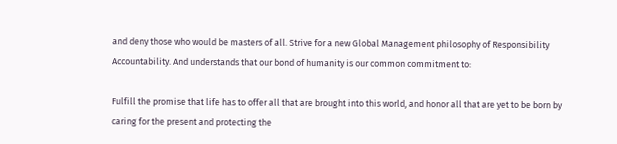and deny those who would be masters of all. Strive for a new Global Management philosophy of Responsibility Accountability. And understands that our bond of humanity is our common commitment to:

Fulfill the promise that life has to offer all that are brought into this world, and honor all that are yet to be born by caring for the present and protecting the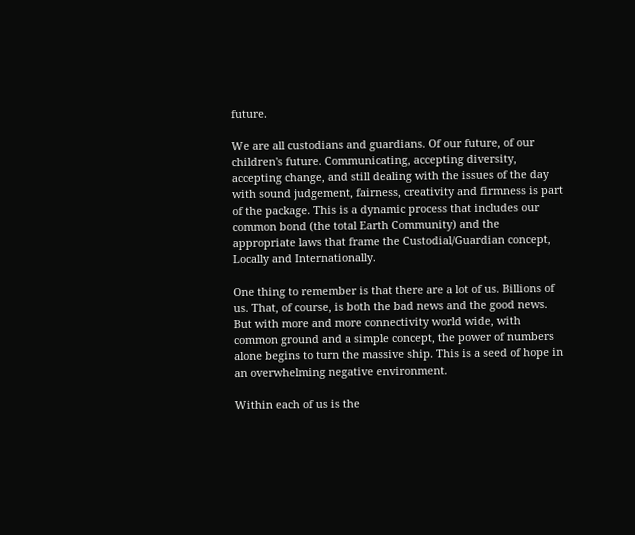future.

We are all custodians and guardians. Of our future, of our children's future. Communicating, accepting diversity, accepting change, and still dealing with the issues of the day with sound judgement, fairness, creativity and firmness is part of the package. This is a dynamic process that includes our common bond (the total Earth Community) and the appropriate laws that frame the Custodial/Guardian concept, Locally and Internationally.

One thing to remember is that there are a lot of us. Billions of us. That, of course, is both the bad news and the good news. But with more and more connectivity world wide, with common ground and a simple concept, the power of numbers alone begins to turn the massive ship. This is a seed of hope in an overwhelming negative environment.

Within each of us is the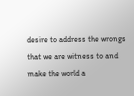desire to address the wrongs that we are witness to and make the world a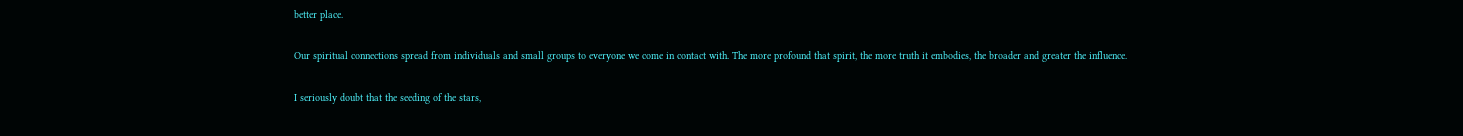better place.

Our spiritual connections spread from individuals and small groups to everyone we come in contact with. The more profound that spirit, the more truth it embodies, the broader and greater the influence.

I seriously doubt that the seeding of the stars,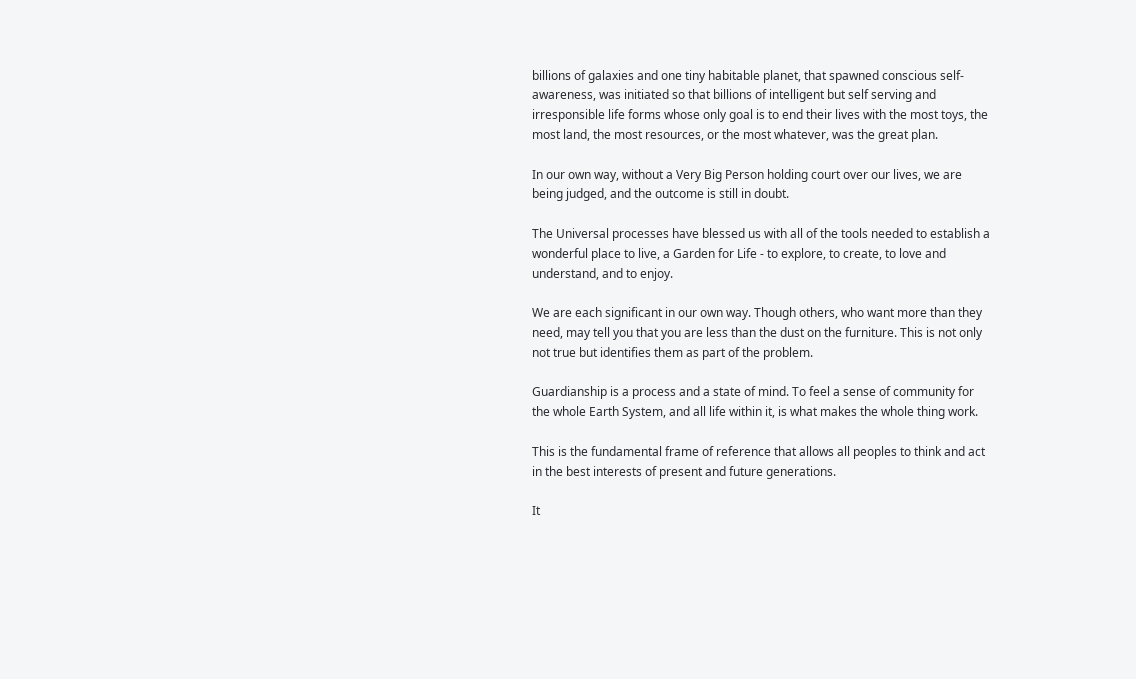billions of galaxies and one tiny habitable planet, that spawned conscious self-awareness, was initiated so that billions of intelligent but self serving and irresponsible life forms whose only goal is to end their lives with the most toys, the most land, the most resources, or the most whatever, was the great plan.

In our own way, without a Very Big Person holding court over our lives, we are being judged, and the outcome is still in doubt.

The Universal processes have blessed us with all of the tools needed to establish a wonderful place to live, a Garden for Life - to explore, to create, to love and understand, and to enjoy.

We are each significant in our own way. Though others, who want more than they need, may tell you that you are less than the dust on the furniture. This is not only not true but identifies them as part of the problem.

Guardianship is a process and a state of mind. To feel a sense of community for the whole Earth System, and all life within it, is what makes the whole thing work.

This is the fundamental frame of reference that allows all peoples to think and act in the best interests of present and future generations.

It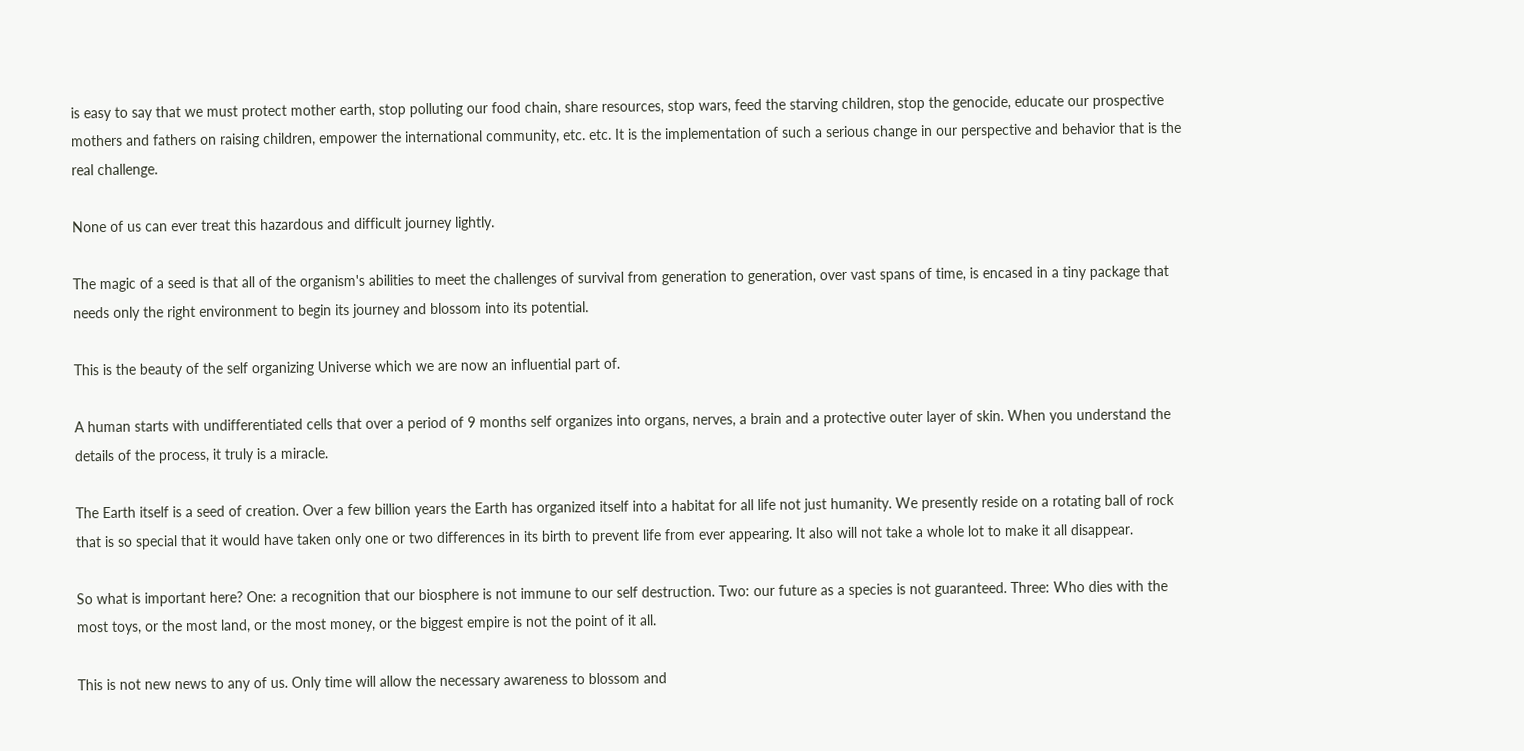is easy to say that we must protect mother earth, stop polluting our food chain, share resources, stop wars, feed the starving children, stop the genocide, educate our prospective mothers and fathers on raising children, empower the international community, etc. etc. It is the implementation of such a serious change in our perspective and behavior that is the real challenge.

None of us can ever treat this hazardous and difficult journey lightly.

The magic of a seed is that all of the organism's abilities to meet the challenges of survival from generation to generation, over vast spans of time, is encased in a tiny package that needs only the right environment to begin its journey and blossom into its potential.

This is the beauty of the self organizing Universe which we are now an influential part of.

A human starts with undifferentiated cells that over a period of 9 months self organizes into organs, nerves, a brain and a protective outer layer of skin. When you understand the details of the process, it truly is a miracle.

The Earth itself is a seed of creation. Over a few billion years the Earth has organized itself into a habitat for all life not just humanity. We presently reside on a rotating ball of rock that is so special that it would have taken only one or two differences in its birth to prevent life from ever appearing. It also will not take a whole lot to make it all disappear.

So what is important here? One: a recognition that our biosphere is not immune to our self destruction. Two: our future as a species is not guaranteed. Three: Who dies with the most toys, or the most land, or the most money, or the biggest empire is not the point of it all.

This is not new news to any of us. Only time will allow the necessary awareness to blossom and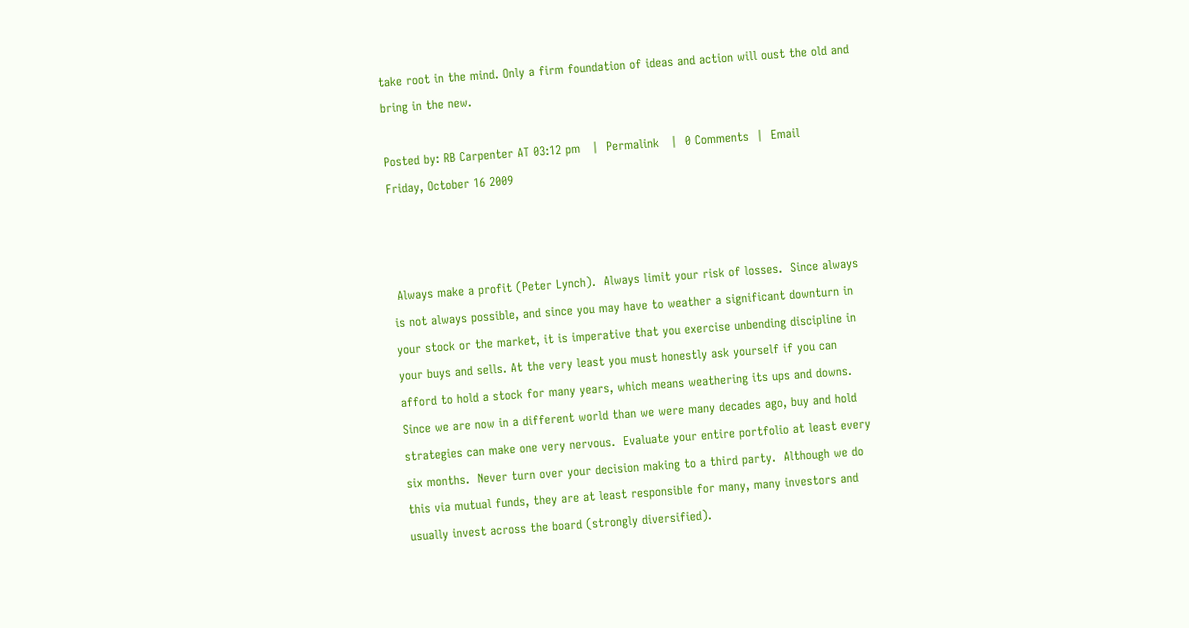take root in the mind. Only a firm foundation of ideas and action will oust the old and bring in the new.

Posted by: RB Carpenter AT 03:12 pm   |  Permalink   |  0 Comments  |  Email
Friday, October 16 2009



 Always make a profit (Peter Lynch).  Always limit your risk of losses.  Since always is not always possible, and since you may have to weather a significant downturn in your stock or the market, it is imperative that you exercise unbending discipline in your buys and sells. At the very least you must honestly ask yourself if you can afford to hold a stock for many years, which means weathering its ups and downs.  Since we are now in a different world than we were many decades ago, buy and hold strategies can make one very nervous.  Evaluate your entire portfolio at least every six months.  Never turn over your decision making to a third party.  Although we do this via mutual funds, they are at least responsible for many, many investors and usually invest across the board (strongly diversified).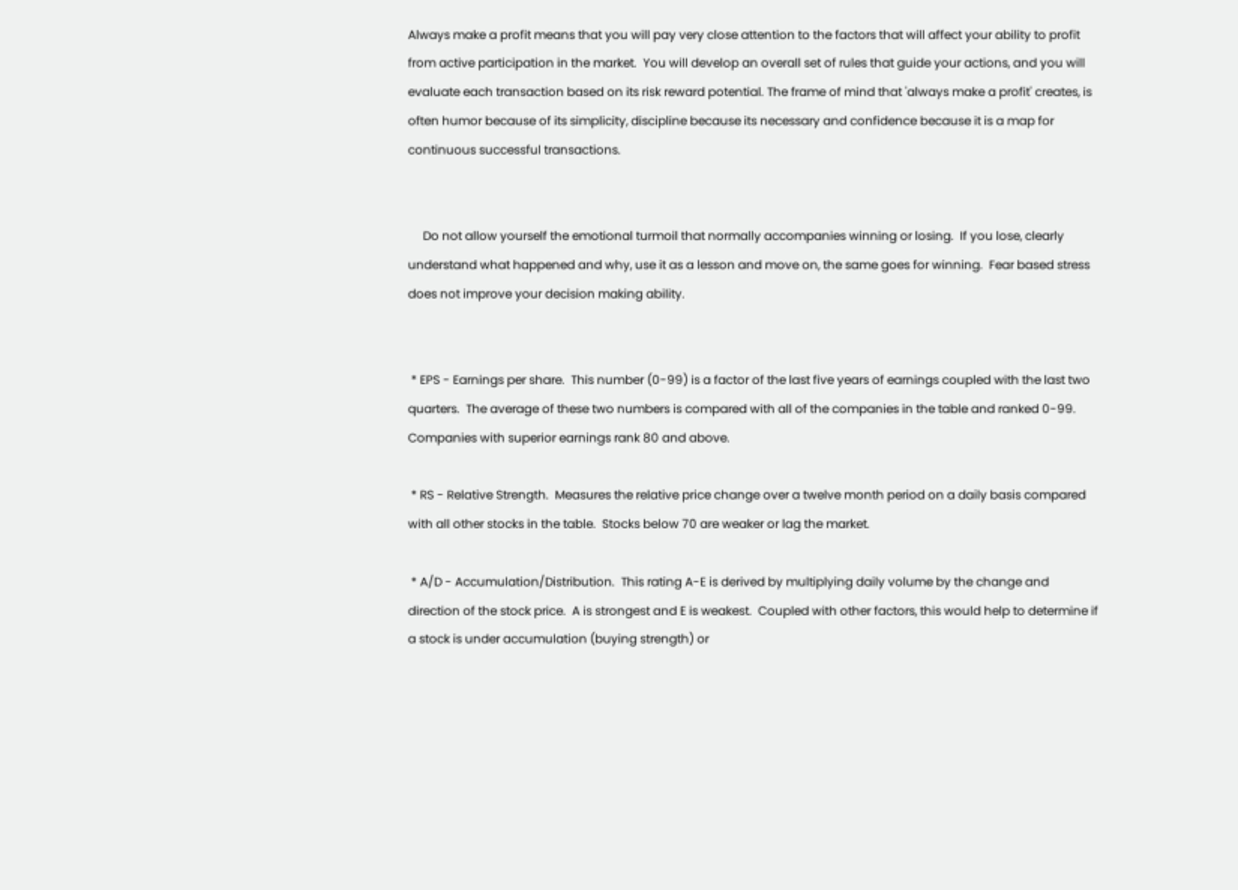Always make a profit means that you will pay very close attention to the factors that will affect your ability to profit from active participation in the market.  You will develop an overall set of rules that guide your actions, and you will evaluate each transaction based on its risk reward potential. The frame of mind that 'always make a profit' creates, is often humor because of its simplicity, discipline because its necessary and confidence because it is a map for continuous successful transactions.


     Do not allow yourself the emotional turmoil that normally accompanies winning or losing.  If you lose, clearly understand what happened and why, use it as a lesson and move on, the same goes for winning.  Fear based stress does not improve your decision making ability.


 * EPS - Earnings per share.  This number (0-99) is a factor of the last five years of earnings coupled with the last two quarters.  The average of these two numbers is compared with all of the companies in the table and ranked 0-99.  Companies with superior earnings rank 80 and above.

 * RS - Relative Strength.  Measures the relative price change over a twelve month period on a daily basis compared with all other stocks in the table.  Stocks below 70 are weaker or lag the market.

 * A/D - Accumulation/Distribution.  This rating A-E is derived by multiplying daily volume by the change and direction of the stock price.  A is strongest and E is weakest.  Coupled with other factors, this would help to determine if a stock is under accumulation (buying strength) or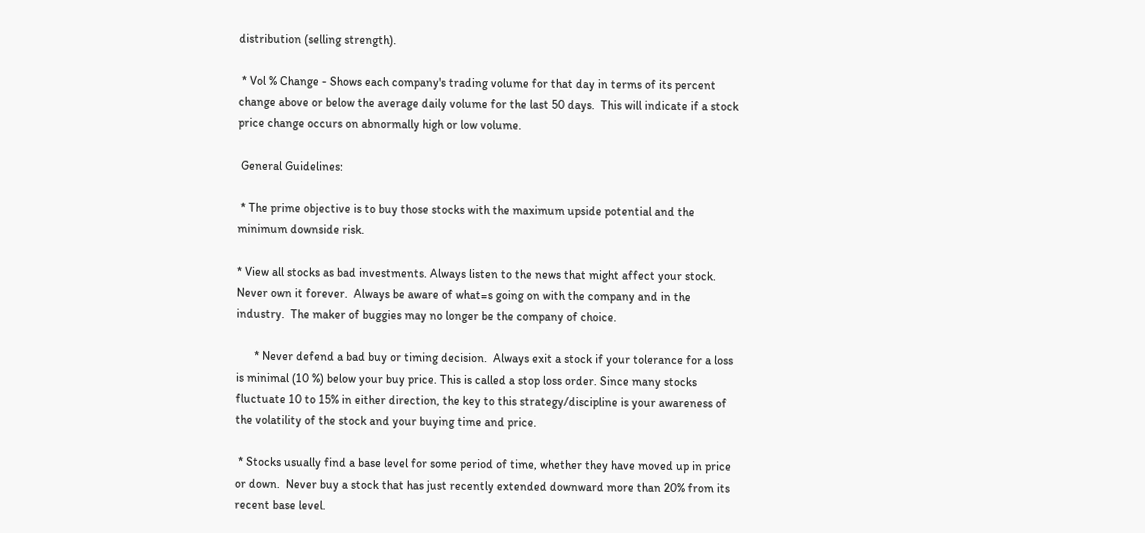distribution (selling strength).

 * Vol % Change - Shows each company's trading volume for that day in terms of its percent change above or below the average daily volume for the last 50 days.  This will indicate if a stock price change occurs on abnormally high or low volume.

 General Guidelines:

 * The prime objective is to buy those stocks with the maximum upside potential and the minimum downside risk.

* View all stocks as bad investments. Always listen to the news that might affect your stock.  Never own it forever.  Always be aware of what=s going on with the company and in the industry.  The maker of buggies may no longer be the company of choice.

      * Never defend a bad buy or timing decision.  Always exit a stock if your tolerance for a loss is minimal (10 %) below your buy price. This is called a stop loss order. Since many stocks fluctuate 10 to 15% in either direction, the key to this strategy/discipline is your awareness of the volatility of the stock and your buying time and price.

 * Stocks usually find a base level for some period of time, whether they have moved up in price or down.  Never buy a stock that has just recently extended downward more than 20% from its recent base level.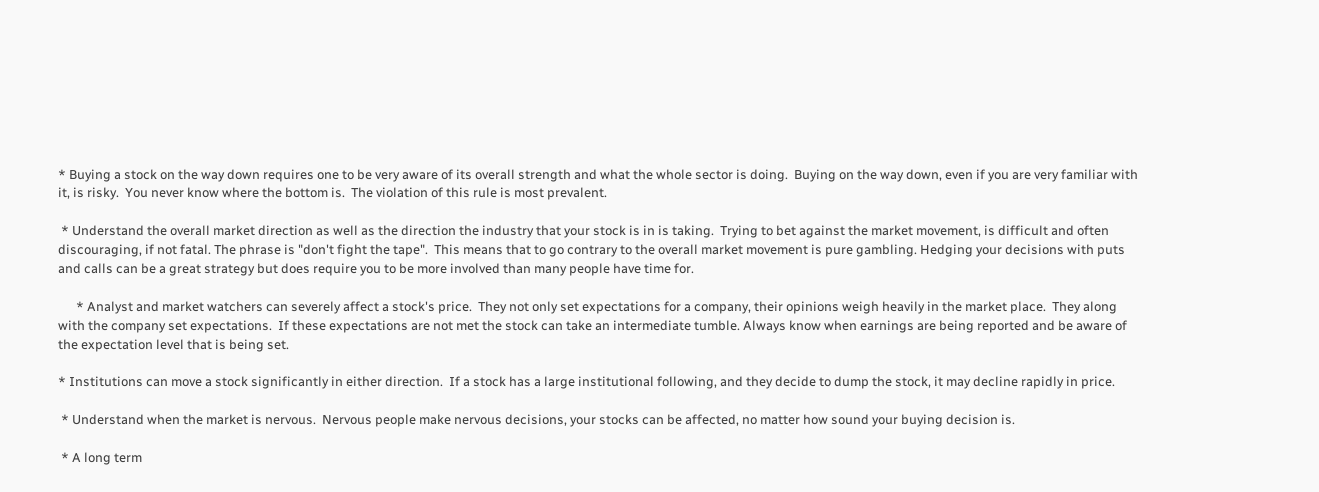* Buying a stock on the way down requires one to be very aware of its overall strength and what the whole sector is doing.  Buying on the way down, even if you are very familiar with it, is risky.  You never know where the bottom is.  The violation of this rule is most prevalent.

 * Understand the overall market direction as well as the direction the industry that your stock is in is taking.  Trying to bet against the market movement, is difficult and often discouraging, if not fatal. The phrase is "don't fight the tape".  This means that to go contrary to the overall market movement is pure gambling. Hedging your decisions with puts and calls can be a great strategy but does require you to be more involved than many people have time for.

      * Analyst and market watchers can severely affect a stock's price.  They not only set expectations for a company, their opinions weigh heavily in the market place.  They along with the company set expectations.  If these expectations are not met the stock can take an intermediate tumble. Always know when earnings are being reported and be aware of the expectation level that is being set.

* Institutions can move a stock significantly in either direction.  If a stock has a large institutional following, and they decide to dump the stock, it may decline rapidly in price.

 * Understand when the market is nervous.  Nervous people make nervous decisions, your stocks can be affected, no matter how sound your buying decision is.

 * A long term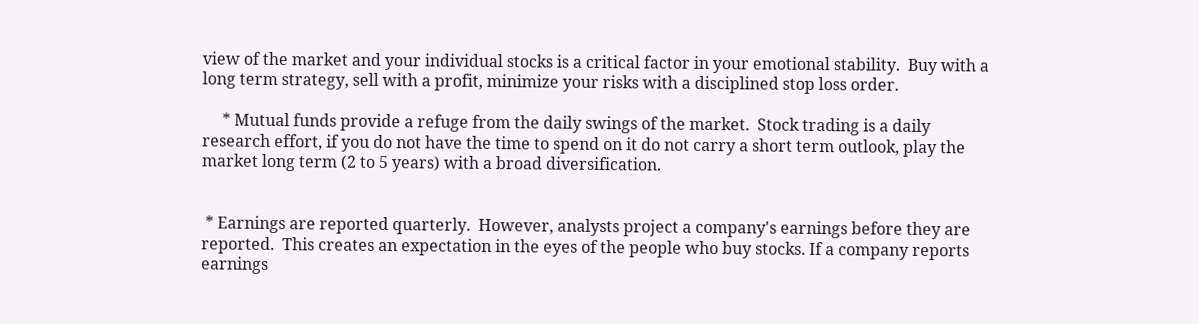view of the market and your individual stocks is a critical factor in your emotional stability.  Buy with a long term strategy, sell with a profit, minimize your risks with a disciplined stop loss order.

     * Mutual funds provide a refuge from the daily swings of the market.  Stock trading is a daily research effort, if you do not have the time to spend on it do not carry a short term outlook, play the market long term (2 to 5 years) with a broad diversification.


 * Earnings are reported quarterly.  However, analysts project a company's earnings before they are reported.  This creates an expectation in the eyes of the people who buy stocks. If a company reports earnings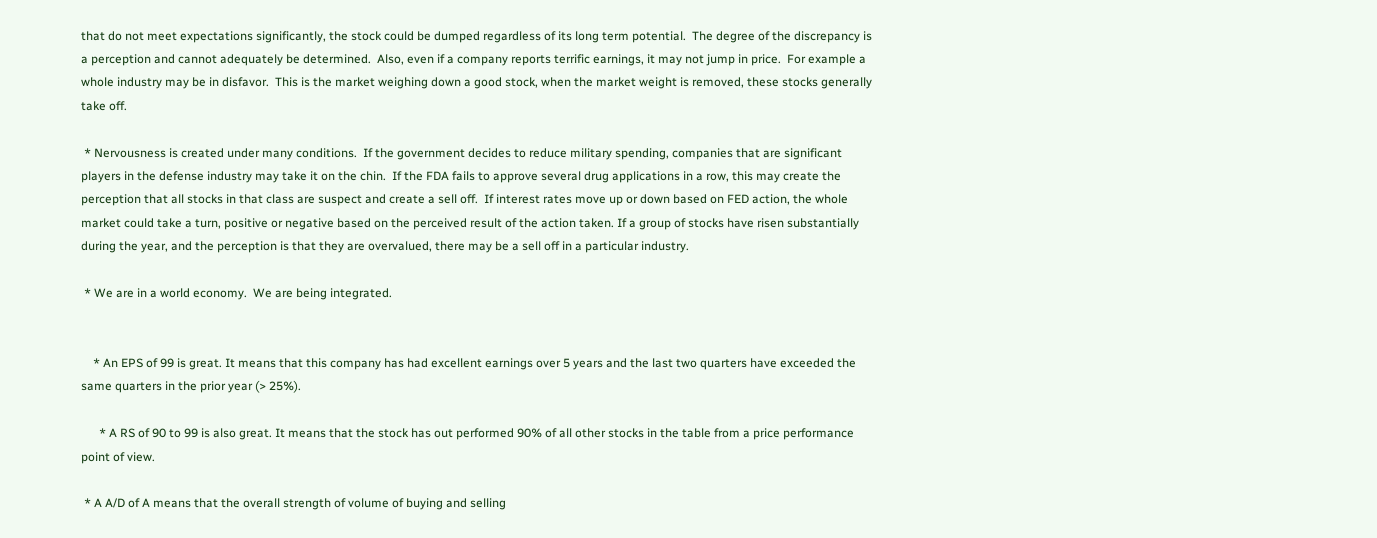that do not meet expectations significantly, the stock could be dumped regardless of its long term potential.  The degree of the discrepancy is a perception and cannot adequately be determined.  Also, even if a company reports terrific earnings, it may not jump in price.  For example a whole industry may be in disfavor.  This is the market weighing down a good stock, when the market weight is removed, these stocks generally take off.

 * Nervousness is created under many conditions.  If the government decides to reduce military spending, companies that are significant players in the defense industry may take it on the chin.  If the FDA fails to approve several drug applications in a row, this may create the perception that all stocks in that class are suspect and create a sell off.  If interest rates move up or down based on FED action, the whole market could take a turn, positive or negative based on the perceived result of the action taken. If a group of stocks have risen substantially during the year, and the perception is that they are overvalued, there may be a sell off in a particular industry.

 * We are in a world economy.  We are being integrated.


    * An EPS of 99 is great. It means that this company has had excellent earnings over 5 years and the last two quarters have exceeded the same quarters in the prior year (> 25%).

      * A RS of 90 to 99 is also great. It means that the stock has out performed 90% of all other stocks in the table from a price performance point of view.

 * A A/D of A means that the overall strength of volume of buying and selling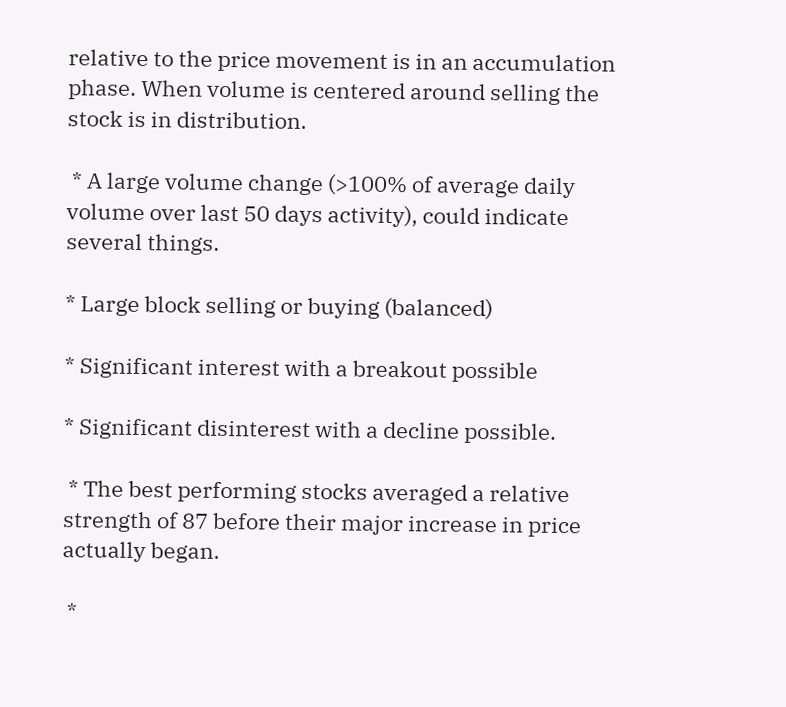relative to the price movement is in an accumulation phase. When volume is centered around selling the stock is in distribution.

 * A large volume change (>100% of average daily volume over last 50 days activity), could indicate several things.

* Large block selling or buying (balanced)

* Significant interest with a breakout possible

* Significant disinterest with a decline possible.

 * The best performing stocks averaged a relative strength of 87 before their major increase in price actually began.

 *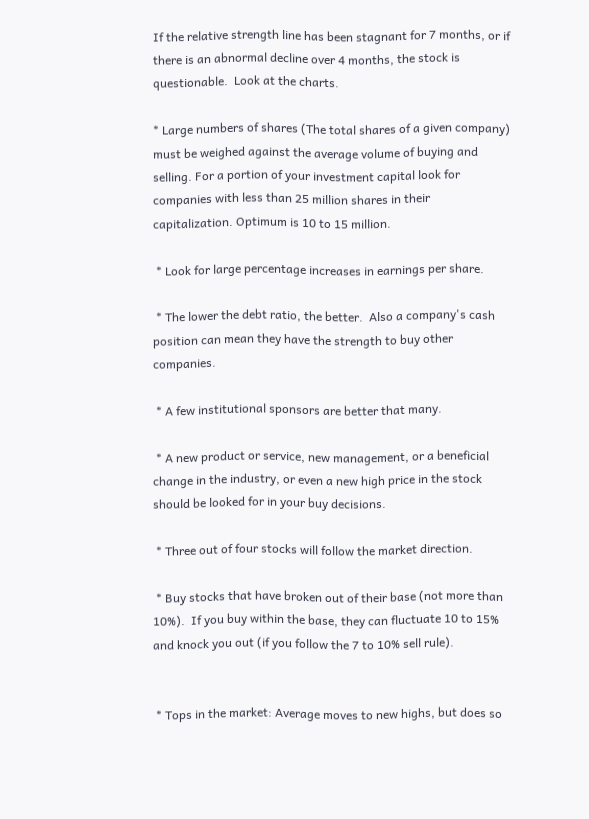If the relative strength line has been stagnant for 7 months, or if there is an abnormal decline over 4 months, the stock is questionable.  Look at the charts.

* Large numbers of shares (The total shares of a given company) must be weighed against the average volume of buying and selling. For a portion of your investment capital look for companies with less than 25 million shares in their capitalization. Optimum is 10 to 15 million.

 * Look for large percentage increases in earnings per share.

 * The lower the debt ratio, the better.  Also a company's cash position can mean they have the strength to buy other companies.

 * A few institutional sponsors are better that many.

 * A new product or service, new management, or a beneficial change in the industry, or even a new high price in the stock should be looked for in your buy decisions.

 * Three out of four stocks will follow the market direction.

 * Buy stocks that have broken out of their base (not more than 10%).  If you buy within the base, they can fluctuate 10 to 15% and knock you out (if you follow the 7 to 10% sell rule).


 * Tops in the market: Average moves to new highs, but does so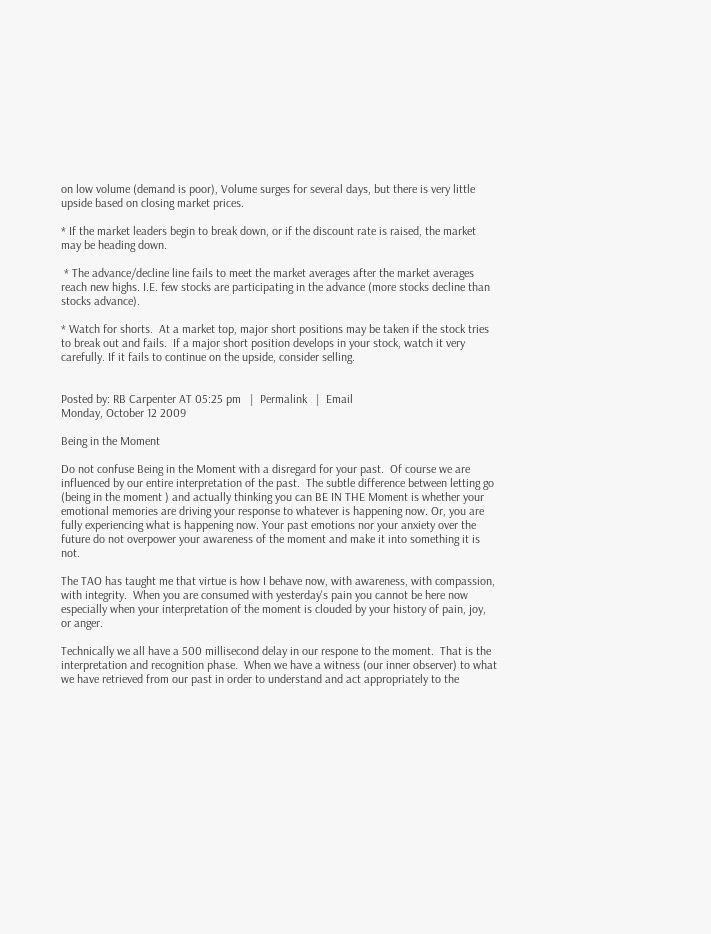on low volume (demand is poor), Volume surges for several days, but there is very little upside based on closing market prices.

* If the market leaders begin to break down, or if the discount rate is raised, the market may be heading down.

 * The advance/decline line fails to meet the market averages after the market averages reach new highs. I.E. few stocks are participating in the advance (more stocks decline than stocks advance).

* Watch for shorts.  At a market top, major short positions may be taken if the stock tries to break out and fails.  If a major short position develops in your stock, watch it very carefully. If it fails to continue on the upside, consider selling.


Posted by: RB Carpenter AT 05:25 pm   |  Permalink   |  Email
Monday, October 12 2009

Being in the Moment

Do not confuse Being in the Moment with a disregard for your past.  Of course we are influenced by our entire interpretation of the past.  The subtle difference between letting go (being in the moment ) and actually thinking you can BE IN THE Moment is whether your emotional memories are driving your response to whatever is happening now. Or, you are fully experiencing what is happening now. Your past emotions nor your anxiety over the future do not overpower your awareness of the moment and make it into something it is not.

The TAO has taught me that virtue is how I behave now, with awareness, with compassion, with integrity.  When you are consumed with yesterday's pain you cannot be here now especially when your interpretation of the moment is clouded by your history of pain, joy, or anger.

Technically we all have a 500 millisecond delay in our respone to the moment.  That is the interpretation and recognition phase.  When we have a witness (our inner observer) to what we have retrieved from our past in order to understand and act appropriately to the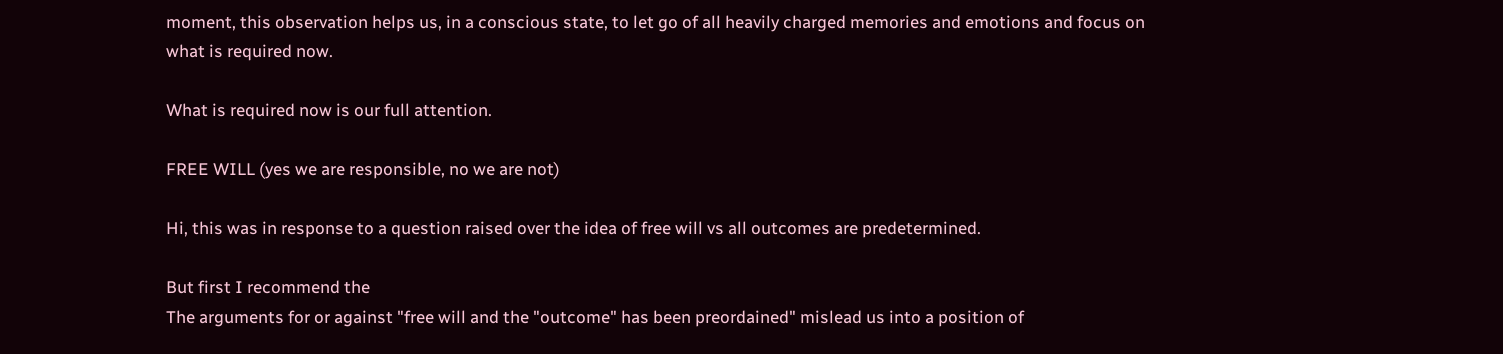moment, this observation helps us, in a conscious state, to let go of all heavily charged memories and emotions and focus on what is required now.

What is required now is our full attention.

FREE WILL (yes we are responsible, no we are not)

Hi, this was in response to a question raised over the idea of free will vs all outcomes are predetermined.

But first I recommend the
The arguments for or against "free will and the "outcome" has been preordained" mislead us into a position of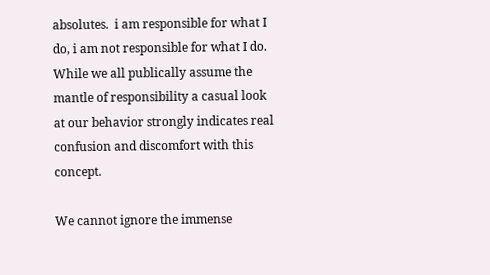absolutes.  i am responsible for what I do, i am not responsible for what I do. While we all publically assume the mantle of responsibility a casual look at our behavior strongly indicates real confusion and discomfort with this concept.

We cannot ignore the immense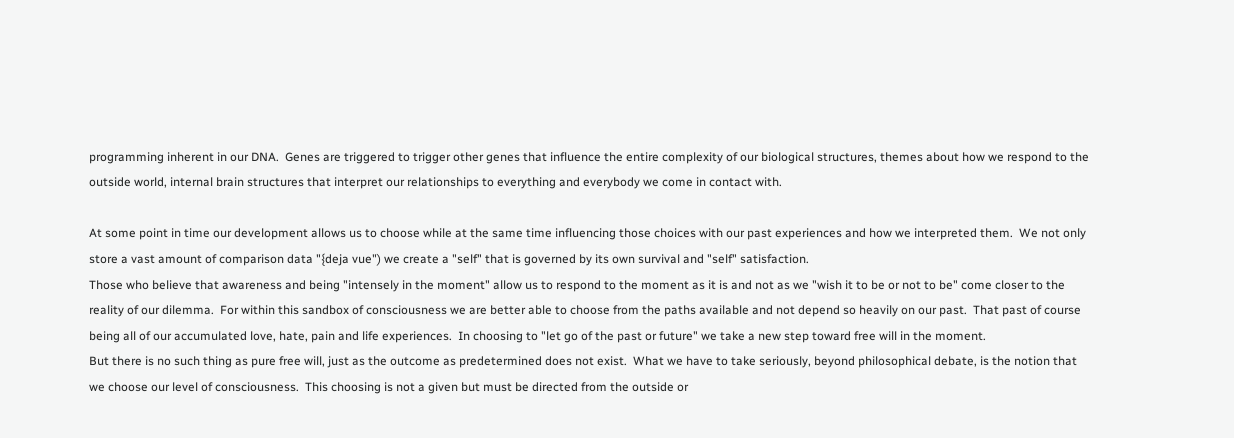programming inherent in our DNA.  Genes are triggered to trigger other genes that influence the entire complexity of our biological structures, themes about how we respond to the outside world, internal brain structures that interpret our relationships to everything and everybody we come in contact with.

At some point in time our development allows us to choose while at the same time influencing those choices with our past experiences and how we interpreted them.  We not only store a vast amount of comparison data "{deja vue") we create a "self" that is governed by its own survival and "self" satisfaction.
Those who believe that awareness and being "intensely in the moment" allow us to respond to the moment as it is and not as we "wish it to be or not to be" come closer to the reality of our dilemma.  For within this sandbox of consciousness we are better able to choose from the paths available and not depend so heavily on our past.  That past of course being all of our accumulated love, hate, pain and life experiences.  In choosing to "let go of the past or future" we take a new step toward free will in the moment.
But there is no such thing as pure free will, just as the outcome as predetermined does not exist.  What we have to take seriously, beyond philosophical debate, is the notion that we choose our level of consciousness.  This choosing is not a given but must be directed from the outside or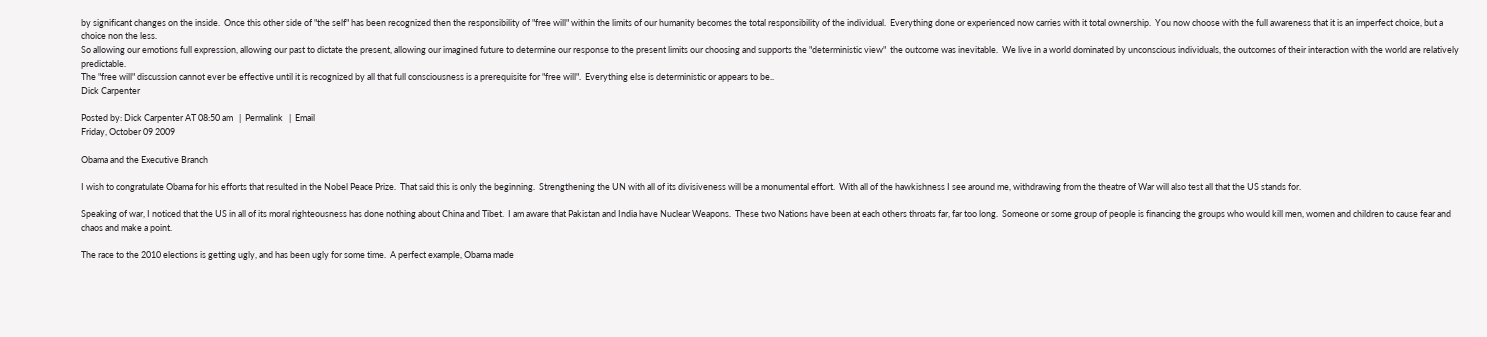by significant changes on the inside.  Once this other side of "the self" has been recognized then the responsibility of "free will" within the limits of our humanity becomes the total responsibility of the individual.  Everything done or experienced now carries with it total ownership.  You now choose with the full awareness that it is an imperfect choice, but a choice non the less.
So allowing our emotions full expression, allowing our past to dictate the present, allowing our imagined future to determine our response to the present limits our choosing and supports the "deterministic view"  the outcome was inevitable.  We live in a world dominated by unconscious individuals, the outcomes of their interaction with the world are relatively predictable.
The "free will" discussion cannot ever be effective until it is recognized by all that full consciousness is a prerequisite for "free will".  Everything else is deterministic or appears to be..
Dick Carpenter

Posted by: Dick Carpenter AT 08:50 am   |  Permalink   |  Email
Friday, October 09 2009

Obama and the Executive Branch

I wish to congratulate Obama for his efforts that resulted in the Nobel Peace Prize.  That said this is only the beginning.  Strengthening the UN with all of its divisiveness will be a monumental effort.  With all of the hawkishness I see around me, withdrawing from the theatre of War will also test all that the US stands for.

Speaking of war, I noticed that the US in all of its moral righteousness has done nothing about China and Tibet.  I am aware that Pakistan and India have Nuclear Weapons.  These two Nations have been at each others throats far, far too long.  Someone or some group of people is financing the groups who would kill men, women and children to cause fear and chaos and make a point.

The race to the 2010 elections is getting ugly, and has been ugly for some time.  A perfect example, Obama made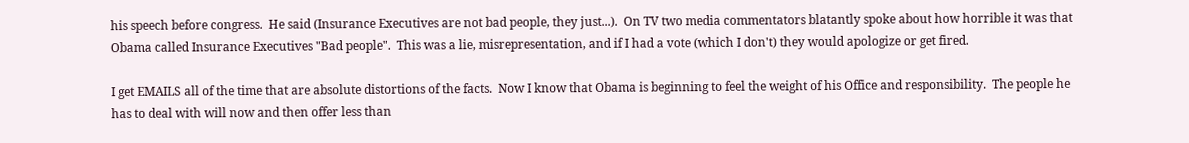his speech before congress.  He said (Insurance Executives are not bad people, they just...).  On TV two media commentators blatantly spoke about how horrible it was that Obama called Insurance Executives "Bad people".  This was a lie, misrepresentation, and if I had a vote (which I don't) they would apologize or get fired.

I get EMAILS all of the time that are absolute distortions of the facts.  Now I know that Obama is beginning to feel the weight of his Office and responsibility.  The people he has to deal with will now and then offer less than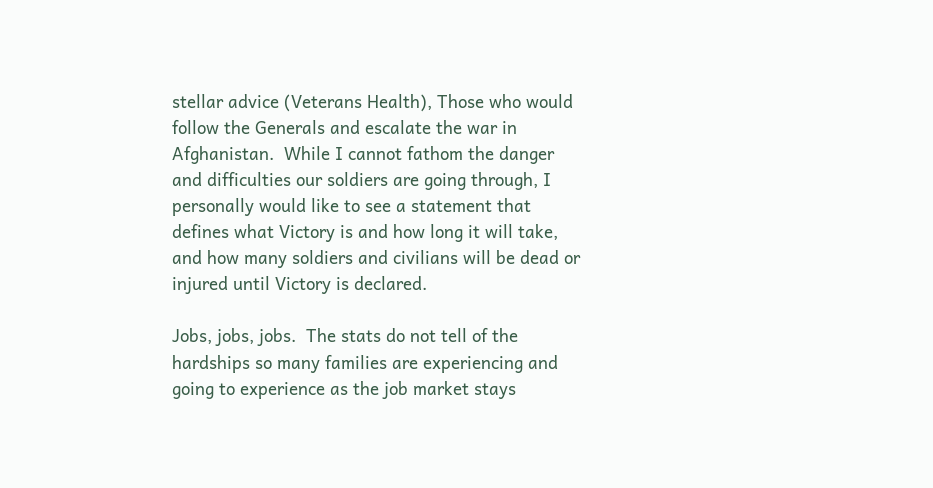stellar advice (Veterans Health), Those who would follow the Generals and escalate the war in Afghanistan.  While I cannot fathom the danger and difficulties our soldiers are going through, I personally would like to see a statement that defines what Victory is and how long it will take, and how many soldiers and civilians will be dead or injured until Victory is declared.

Jobs, jobs, jobs.  The stats do not tell of the hardships so many families are experiencing and going to experience as the job market stays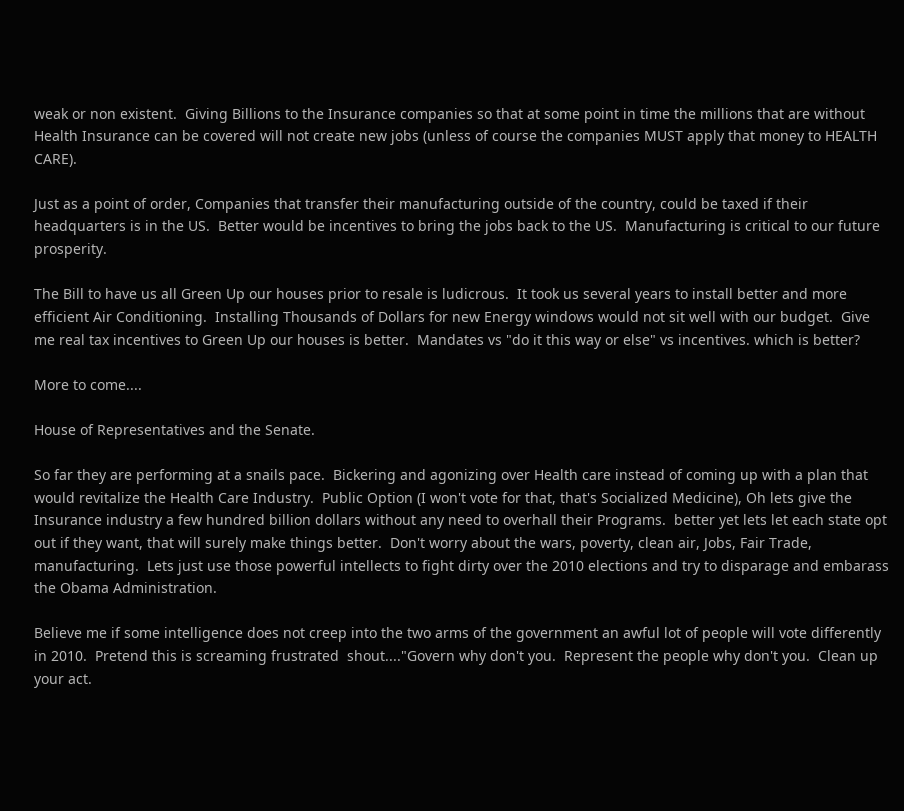weak or non existent.  Giving Billions to the Insurance companies so that at some point in time the millions that are without Health Insurance can be covered will not create new jobs (unless of course the companies MUST apply that money to HEALTH CARE).

Just as a point of order, Companies that transfer their manufacturing outside of the country, could be taxed if their headquarters is in the US.  Better would be incentives to bring the jobs back to the US.  Manufacturing is critical to our future prosperity.

The Bill to have us all Green Up our houses prior to resale is ludicrous.  It took us several years to install better and more efficient Air Conditioning.  Installing Thousands of Dollars for new Energy windows would not sit well with our budget.  Give me real tax incentives to Green Up our houses is better.  Mandates vs "do it this way or else" vs incentives. which is better?

More to come....

House of Representatives and the Senate.

So far they are performing at a snails pace.  Bickering and agonizing over Health care instead of coming up with a plan that would revitalize the Health Care Industry.  Public Option (I won't vote for that, that's Socialized Medicine), Oh lets give the Insurance industry a few hundred billion dollars without any need to overhall their Programs.  better yet lets let each state opt out if they want, that will surely make things better.  Don't worry about the wars, poverty, clean air, Jobs, Fair Trade, manufacturing.  Lets just use those powerful intellects to fight dirty over the 2010 elections and try to disparage and embarass the Obama Administration.

Believe me if some intelligence does not creep into the two arms of the government an awful lot of people will vote differently in 2010.  Pretend this is screaming frustrated  shout...."Govern why don't you.  Represent the people why don't you.  Clean up your act.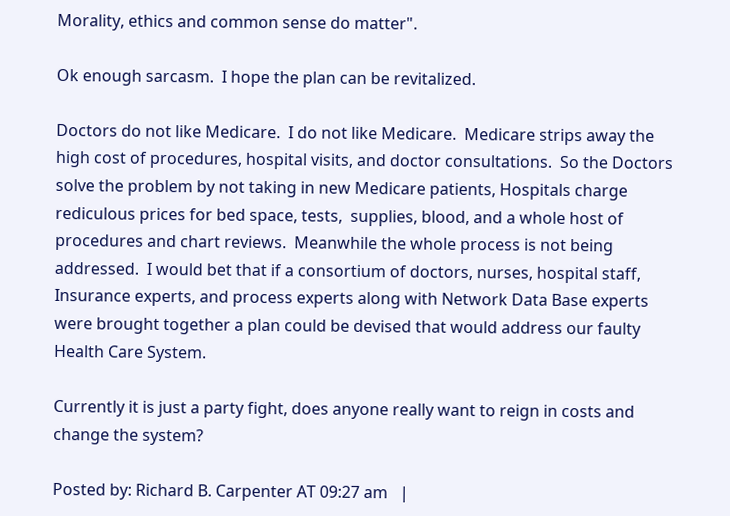Morality, ethics and common sense do matter".

Ok enough sarcasm.  I hope the plan can be revitalized.

Doctors do not like Medicare.  I do not like Medicare.  Medicare strips away the high cost of procedures, hospital visits, and doctor consultations.  So the Doctors solve the problem by not taking in new Medicare patients, Hospitals charge rediculous prices for bed space, tests,  supplies, blood, and a whole host of procedures and chart reviews.  Meanwhile the whole process is not being addressed.  I would bet that if a consortium of doctors, nurses, hospital staff, Insurance experts, and process experts along with Network Data Base experts were brought together a plan could be devised that would address our faulty Health Care System.

Currently it is just a party fight, does anyone really want to reign in costs and change the system?

Posted by: Richard B. Carpenter AT 09:27 am   |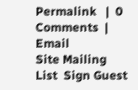Permalink   |  0 Comments  |  Email
Site Mailing List  Sign Guest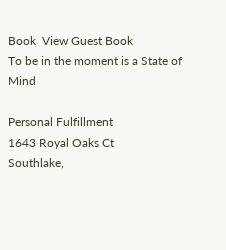Book  View Guest Book
To be in the moment is a State of Mind

Personal Fulfillment
1643 Royal Oaks Ct
Southlake,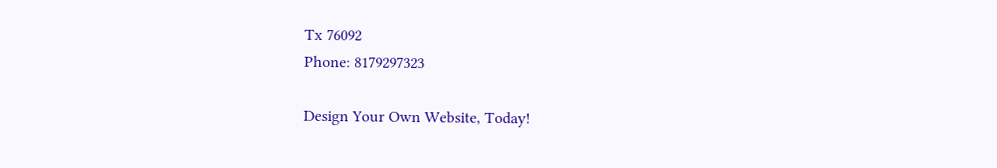Tx 76092
Phone: 8179297323

Design Your Own Website, Today!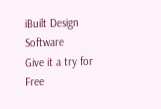iBuilt Design Software
Give it a try for Free